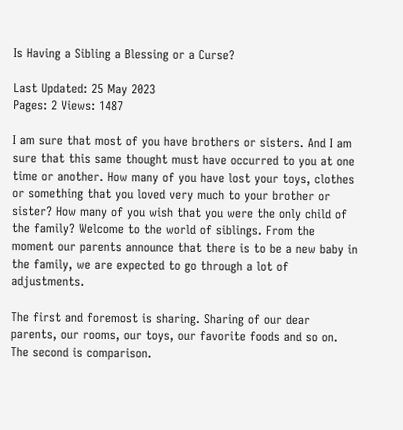Is Having a Sibling a Blessing or a Curse?

Last Updated: 25 May 2023
Pages: 2 Views: 1487

I am sure that most of you have brothers or sisters. And I am sure that this same thought must have occurred to you at one time or another. How many of you have lost your toys, clothes or something that you loved very much to your brother or sister? How many of you wish that you were the only child of the family? Welcome to the world of siblings. From the moment our parents announce that there is to be a new baby in the family, we are expected to go through a lot of adjustments.

The first and foremost is sharing. Sharing of our dear parents, our rooms, our toys, our favorite foods and so on. The second is comparison.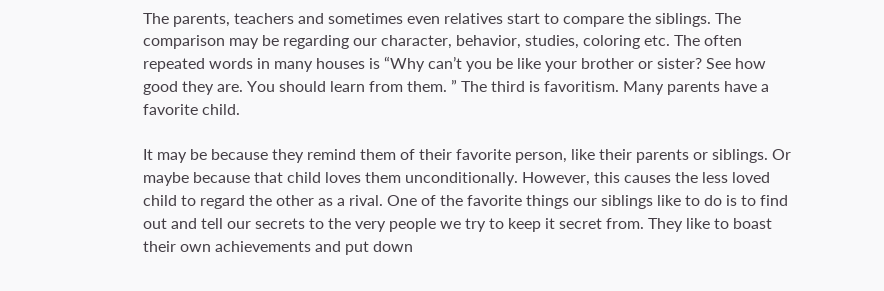The parents, teachers and sometimes even relatives start to compare the siblings. The comparison may be regarding our character, behavior, studies, coloring etc. The often repeated words in many houses is “Why can’t you be like your brother or sister? See how good they are. You should learn from them. ” The third is favoritism. Many parents have a favorite child.

It may be because they remind them of their favorite person, like their parents or siblings. Or maybe because that child loves them unconditionally. However, this causes the less loved child to regard the other as a rival. One of the favorite things our siblings like to do is to find out and tell our secrets to the very people we try to keep it secret from. They like to boast their own achievements and put down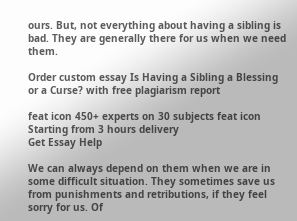ours. But, not everything about having a sibling is bad. They are generally there for us when we need them.

Order custom essay Is Having a Sibling a Blessing or a Curse? with free plagiarism report

feat icon 450+ experts on 30 subjects feat icon Starting from 3 hours delivery
Get Essay Help

We can always depend on them when we are in some difficult situation. They sometimes save us from punishments and retributions, if they feel sorry for us. Of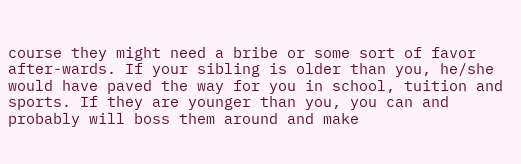course they might need a bribe or some sort of favor after-wards. If your sibling is older than you, he/she would have paved the way for you in school, tuition and sports. If they are younger than you, you can and probably will boss them around and make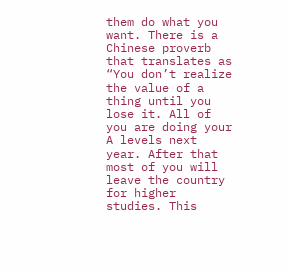them do what you want. There is a Chinese proverb that translates as “You don’t realize the value of a thing until you lose it. All of you are doing your A levels next year. After that most of you will leave the country for higher studies. This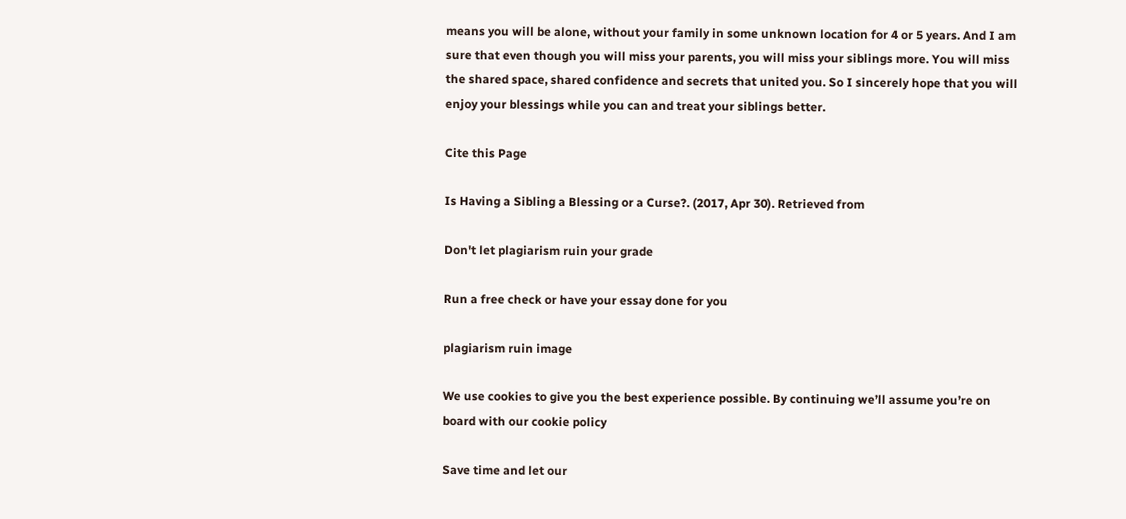means you will be alone, without your family in some unknown location for 4 or 5 years. And I am sure that even though you will miss your parents, you will miss your siblings more. You will miss the shared space, shared confidence and secrets that united you. So I sincerely hope that you will enjoy your blessings while you can and treat your siblings better.

Cite this Page

Is Having a Sibling a Blessing or a Curse?. (2017, Apr 30). Retrieved from

Don't let plagiarism ruin your grade

Run a free check or have your essay done for you

plagiarism ruin image

We use cookies to give you the best experience possible. By continuing we’ll assume you’re on board with our cookie policy

Save time and let our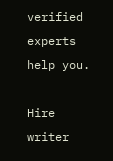verified experts help you.

Hire writer